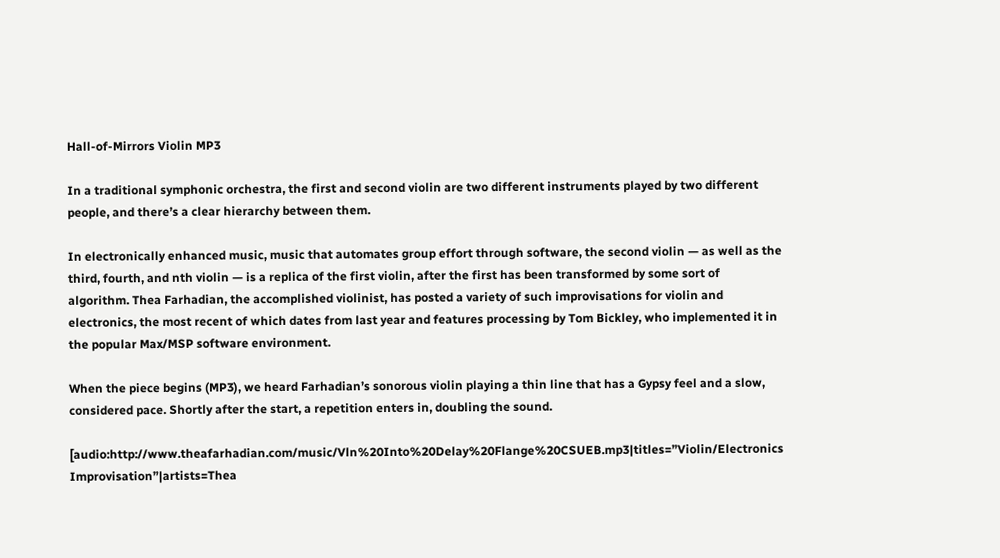Hall-of-Mirrors Violin MP3

In a traditional symphonic orchestra, the first and second violin are two different instruments played by two different people, and there’s a clear hierarchy between them.

In electronically enhanced music, music that automates group effort through software, the second violin — as well as the third, fourth, and nth violin — is a replica of the first violin, after the first has been transformed by some sort of algorithm. Thea Farhadian, the accomplished violinist, has posted a variety of such improvisations for violin and electronics, the most recent of which dates from last year and features processing by Tom Bickley, who implemented it in the popular Max/MSP software environment.

When the piece begins (MP3), we heard Farhadian’s sonorous violin playing a thin line that has a Gypsy feel and a slow, considered pace. Shortly after the start, a repetition enters in, doubling the sound.

[audio:http://www.theafarhadian.com/music/Vln%20Into%20Delay%20Flange%20CSUEB.mp3|titles=”Violin/Electronics Improvisation”|artists=Thea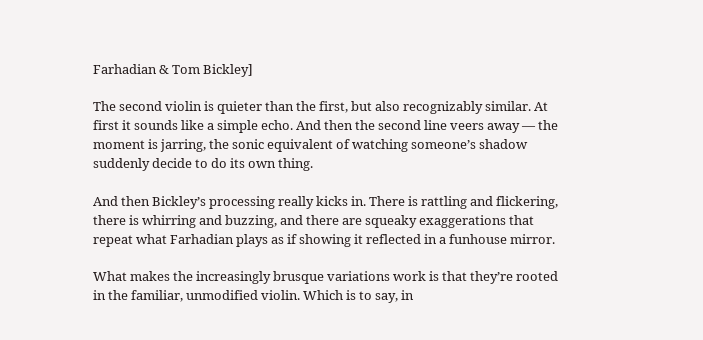Farhadian & Tom Bickley]

The second violin is quieter than the first, but also recognizably similar. At first it sounds like a simple echo. And then the second line veers away — the moment is jarring, the sonic equivalent of watching someone’s shadow suddenly decide to do its own thing.

And then Bickley’s processing really kicks in. There is rattling and flickering, there is whirring and buzzing, and there are squeaky exaggerations that repeat what Farhadian plays as if showing it reflected in a funhouse mirror.

What makes the increasingly brusque variations work is that they’re rooted in the familiar, unmodified violin. Which is to say, in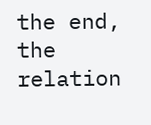the end, the relation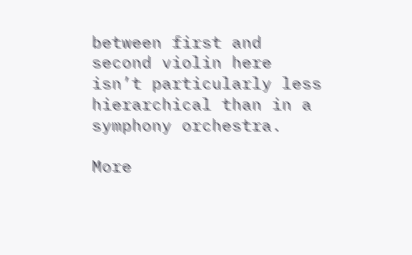between first and second violin here isn’t particularly less hierarchical than in a symphony orchestra.

More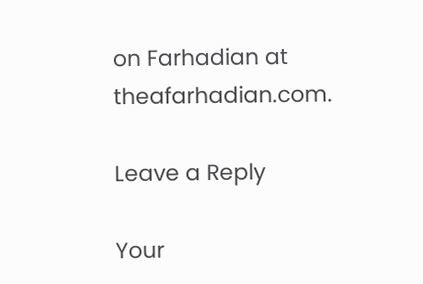on Farhadian at theafarhadian.com.

Leave a Reply

Your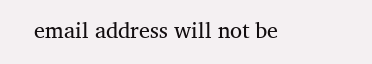email address will not be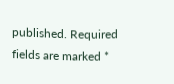published. Required fields are marked *